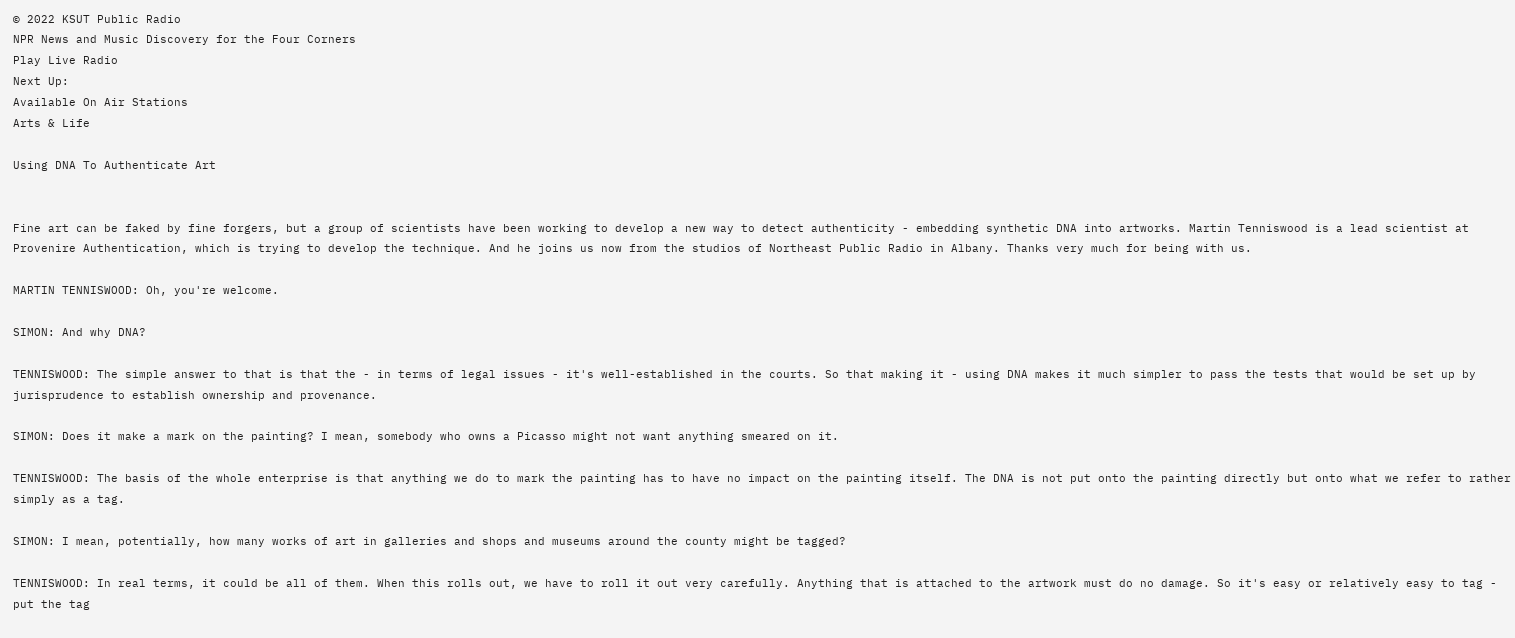© 2022 KSUT Public Radio
NPR News and Music Discovery for the Four Corners
Play Live Radio
Next Up:
Available On Air Stations
Arts & Life

Using DNA To Authenticate Art


Fine art can be faked by fine forgers, but a group of scientists have been working to develop a new way to detect authenticity - embedding synthetic DNA into artworks. Martin Tenniswood is a lead scientist at Provenire Authentication, which is trying to develop the technique. And he joins us now from the studios of Northeast Public Radio in Albany. Thanks very much for being with us.

MARTIN TENNISWOOD: Oh, you're welcome.

SIMON: And why DNA?

TENNISWOOD: The simple answer to that is that the - in terms of legal issues - it's well-established in the courts. So that making it - using DNA makes it much simpler to pass the tests that would be set up by jurisprudence to establish ownership and provenance.

SIMON: Does it make a mark on the painting? I mean, somebody who owns a Picasso might not want anything smeared on it.

TENNISWOOD: The basis of the whole enterprise is that anything we do to mark the painting has to have no impact on the painting itself. The DNA is not put onto the painting directly but onto what we refer to rather simply as a tag.

SIMON: I mean, potentially, how many works of art in galleries and shops and museums around the county might be tagged?

TENNISWOOD: In real terms, it could be all of them. When this rolls out, we have to roll it out very carefully. Anything that is attached to the artwork must do no damage. So it's easy or relatively easy to tag - put the tag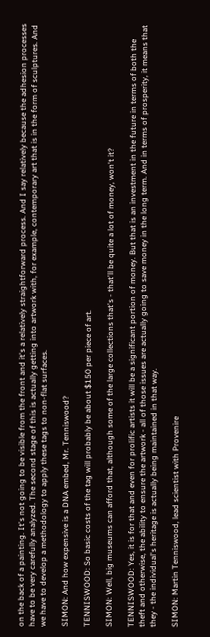on the back of a painting. It's not going to be visible from the front and it's a relatively straightforward process. And I say relatively because the adhesion processes have to be very carefully analyzed. The second stage of this is actually getting into artwork with, for example, contemporary art that is in the form of sculptures. And we have to develop a methodology to apply these tags to non-flat surfaces.

SIMON: And how expensive is a DNA embed, Mr. Tenniswood?

TENNISWOOD: So basic costs of the tag will probably be about $150 per piece of art.

SIMON: Well, big museums can afford that, although some of the large collections that's - that'll be quite a lot of money, won't it?

TENNISWOOD: Yes, it is for that and even for prolific artists it will be a significant portion of money. But that is an investment in the future in terms of both the theft and otherwise, the ability to ensure the artwork - all of those issues are actually going to save money in the long term. And in terms of prosperity, it means that they - the individual's heritage is actually being maintained in that way.

SIMON: Martin Tenniswood, lead scientist with Provenire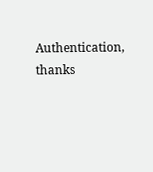Authentication, thanks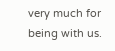very much for being with us.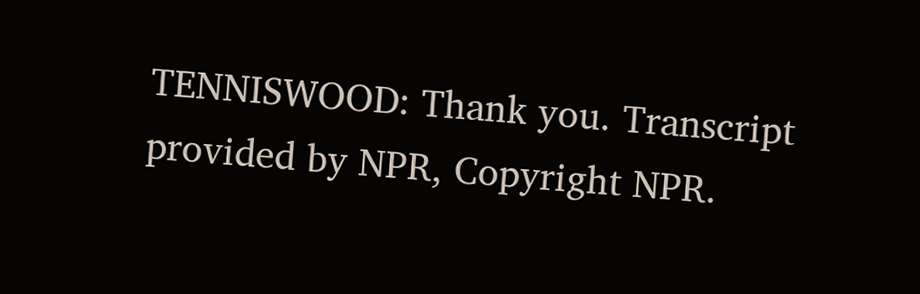TENNISWOOD: Thank you. Transcript provided by NPR, Copyright NPR.